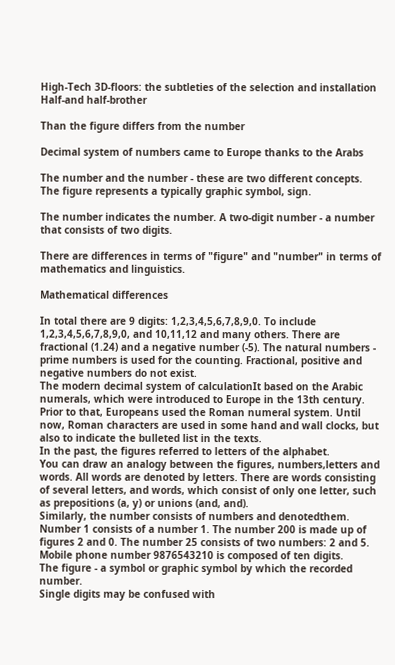High-Tech 3D-floors: the subtleties of the selection and installation
Half-and half-brother

Than the figure differs from the number

Decimal system of numbers came to Europe thanks to the Arabs

The number and the number - these are two different concepts. The figure represents a typically graphic symbol, sign.

The number indicates the number. A two-digit number - a number that consists of two digits.

There are differences in terms of "figure" and "number" in terms of mathematics and linguistics.

Mathematical differences

In total there are 9 digits: 1,2,3,4,5,6,7,8,9,0. To include 1,2,3,4,5,6,7,8,9,0, and 10,11,12 and many others. There are fractional (1.24) and a negative number (-5). The natural numbers - prime numbers is used for the counting. Fractional, positive and negative numbers do not exist.
The modern decimal system of calculationIt based on the Arabic numerals, which were introduced to Europe in the 13th century. Prior to that, Europeans used the Roman numeral system. Until now, Roman characters are used in some hand and wall clocks, but also to indicate the bulleted list in the texts.
In the past, the figures referred to letters of the alphabet.
You can draw an analogy between the figures, numbers,letters and words. All words are denoted by letters. There are words consisting of several letters, and words, which consist of only one letter, such as prepositions (a, y) or unions (and, and).
Similarly, the number consists of numbers and denotedthem. Number 1 consists of a number 1. The number 200 is made up of figures 2 and 0. The number 25 consists of two numbers: 2 and 5. Mobile phone number 9876543210 is composed of ten digits.
The figure - a symbol or graphic symbol by which the recorded number.
Single digits may be confused with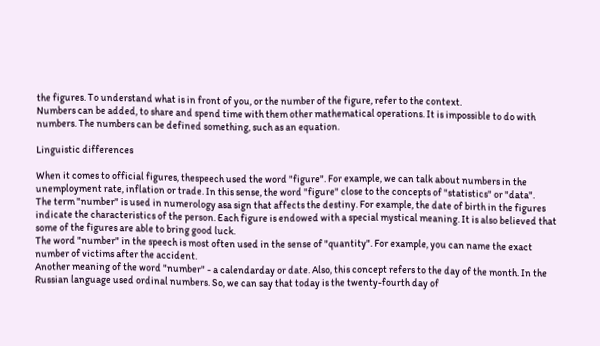the figures. To understand what is in front of you, or the number of the figure, refer to the context.
Numbers can be added, to share and spend time with them other mathematical operations. It is impossible to do with numbers. The numbers can be defined something, such as an equation.

Linguistic differences

When it comes to official figures, thespeech used the word "figure". For example, we can talk about numbers in the unemployment rate, inflation or trade. In this sense, the word "figure" close to the concepts of "statistics" or "data".
The term "number" is used in numerology asa sign that affects the destiny. For example, the date of birth in the figures indicate the characteristics of the person. Each figure is endowed with a special mystical meaning. It is also believed that some of the figures are able to bring good luck.
The word "number" in the speech is most often used in the sense of "quantity". For example, you can name the exact number of victims after the accident.
Another meaning of the word "number" - a calendarday or date. Also, this concept refers to the day of the month. In the Russian language used ordinal numbers. So, we can say that today is the twenty-fourth day of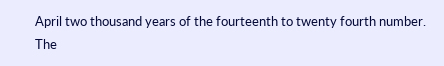April two thousand years of the fourteenth to twenty fourth number. The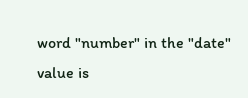word "number" in the "date" value is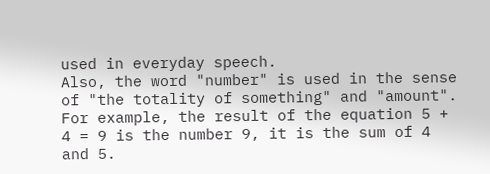used in everyday speech.
Also, the word "number" is used in the sense of "the totality of something" and "amount". For example, the result of the equation 5 + 4 = 9 is the number 9, it is the sum of 4 and 5.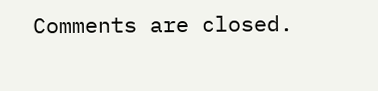Comments are closed.